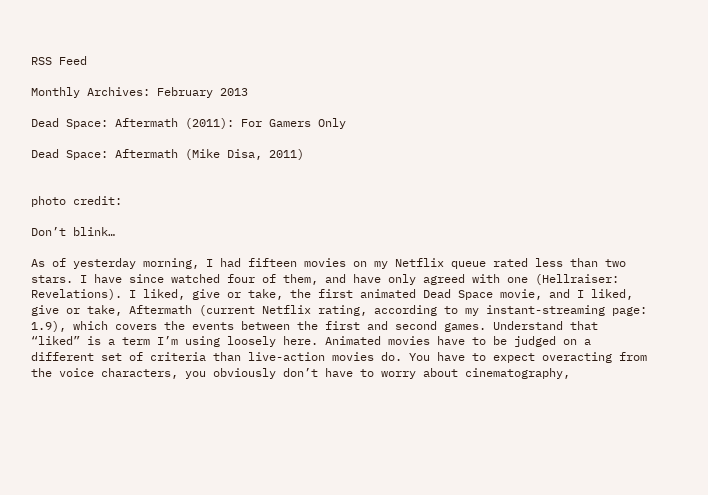RSS Feed

Monthly Archives: February 2013

Dead Space: Aftermath (2011): For Gamers Only

Dead Space: Aftermath (Mike Disa, 2011)


photo credit:

Don’t blink…

As of yesterday morning, I had fifteen movies on my Netflix queue rated less than two stars. I have since watched four of them, and have only agreed with one (Hellraiser: Revelations). I liked, give or take, the first animated Dead Space movie, and I liked, give or take, Aftermath (current Netflix rating, according to my instant-streaming page: 1.9), which covers the events between the first and second games. Understand that “liked” is a term I’m using loosely here. Animated movies have to be judged on a different set of criteria than live-action movies do. You have to expect overacting from the voice characters, you obviously don’t have to worry about cinematography,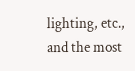lighting, etc., and the most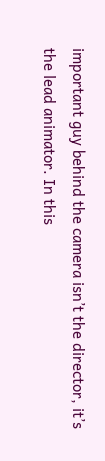important guy behind the camera isn’t the director, it’s the lead animator. In this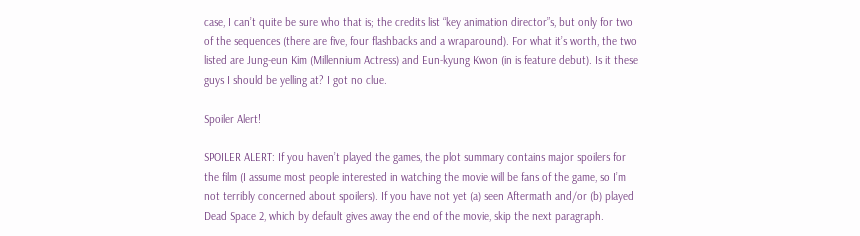case, I can’t quite be sure who that is; the credits list “key animation director”s, but only for two of the sequences (there are five, four flashbacks and a wraparound). For what it’s worth, the two listed are Jung-eun Kim (Millennium Actress) and Eun-kyung Kwon (in is feature debut). Is it these guys I should be yelling at? I got no clue.

Spoiler Alert!

SPOILER ALERT: If you haven’t played the games, the plot summary contains major spoilers for the film (I assume most people interested in watching the movie will be fans of the game, so I’m not terribly concerned about spoilers). If you have not yet (a) seen Aftermath and/or (b) played Dead Space 2, which by default gives away the end of the movie, skip the next paragraph.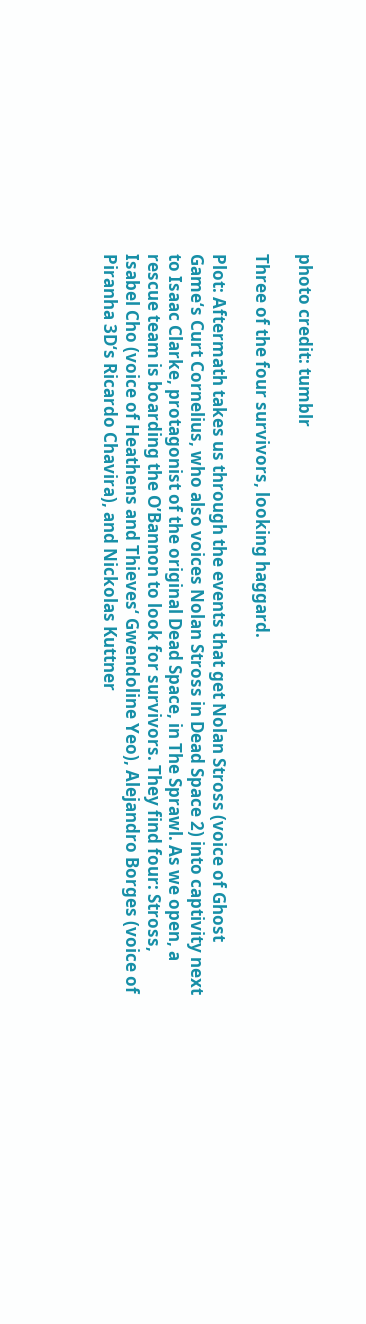photo credit: tumblr

Three of the four survivors, looking haggard.

Plot: Aftermath takes us through the events that get Nolan Stross (voice of Ghost Game‘s Curt Cornelius, who also voices Nolan Stross in Dead Space 2) into captivity next to Isaac Clarke, protagonist of the original Dead Space, in The Sprawl. As we open, a rescue team is boarding the O’Bannon to look for survivors. They find four: Stross, Isabel Cho (voice of Heathens and Thieves‘ Gwendoline Yeo), Alejandro Borges (voice of Piranha 3D‘s Ricardo Chavira), and Nickolas Kuttner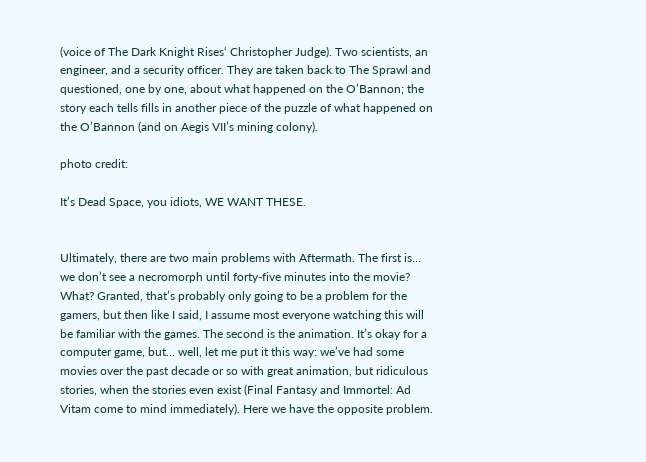(voice of The Dark Knight Rises‘ Christopher Judge). Two scientists, an engineer, and a security officer. They are taken back to The Sprawl and questioned, one by one, about what happened on the O’Bannon; the story each tells fills in another piece of the puzzle of what happened on the O’Bannon (and on Aegis VII’s mining colony).

photo credit:

It’s Dead Space, you idiots, WE WANT THESE.


Ultimately, there are two main problems with Aftermath. The first is… we don’t see a necromorph until forty-five minutes into the movie? What? Granted, that’s probably only going to be a problem for the gamers, but then like I said, I assume most everyone watching this will be familiar with the games. The second is the animation. It’s okay for a computer game, but… well, let me put it this way: we’ve had some movies over the past decade or so with great animation, but ridiculous stories, when the stories even exist (Final Fantasy and Immortel: Ad Vitam come to mind immediately). Here we have the opposite problem.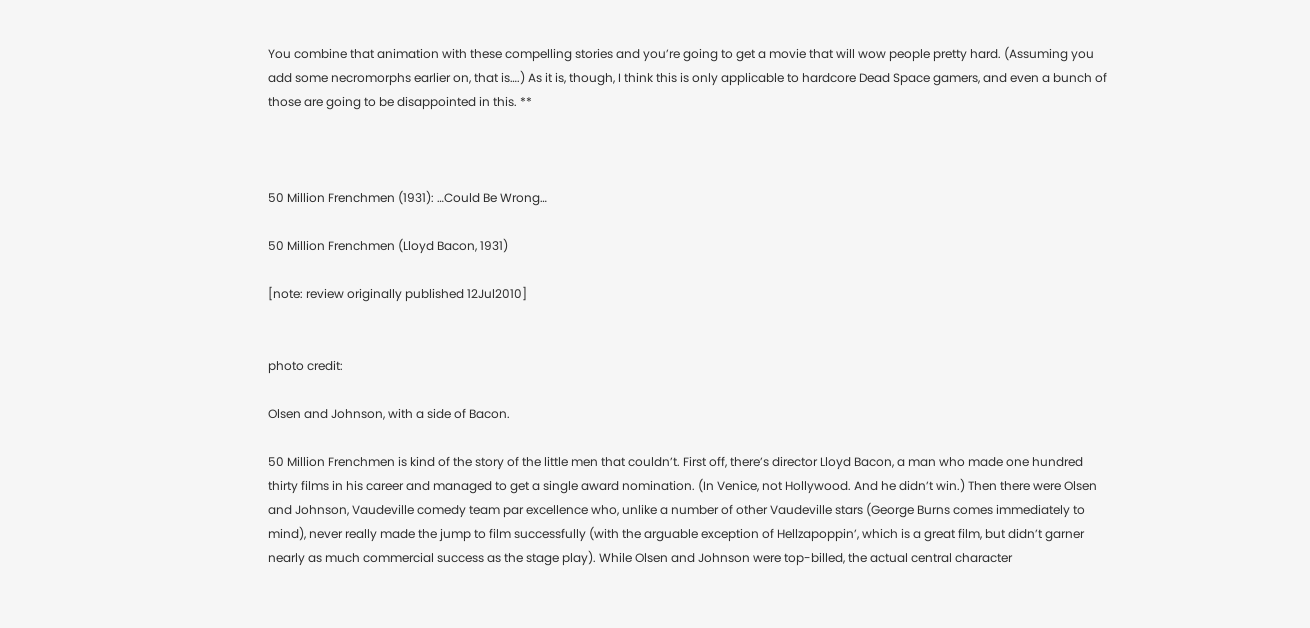You combine that animation with these compelling stories and you’re going to get a movie that will wow people pretty hard. (Assuming you add some necromorphs earlier on, that is….) As it is, though, I think this is only applicable to hardcore Dead Space gamers, and even a bunch of those are going to be disappointed in this. **



50 Million Frenchmen (1931): …Could Be Wrong…

50 Million Frenchmen (Lloyd Bacon, 1931)

[note: review originally published 12Jul2010]


photo credit:

Olsen and Johnson, with a side of Bacon.

50 Million Frenchmen is kind of the story of the little men that couldn’t. First off, there’s director Lloyd Bacon, a man who made one hundred thirty films in his career and managed to get a single award nomination. (In Venice, not Hollywood. And he didn’t win.) Then there were Olsen and Johnson, Vaudeville comedy team par excellence who, unlike a number of other Vaudeville stars (George Burns comes immediately to mind), never really made the jump to film successfully (with the arguable exception of Hellzapoppin’, which is a great film, but didn’t garner nearly as much commercial success as the stage play). While Olsen and Johnson were top-billed, the actual central character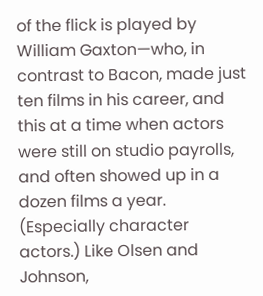of the flick is played by William Gaxton—who, in contrast to Bacon, made just ten films in his career, and this at a time when actors were still on studio payrolls, and often showed up in a dozen films a year. (Especially character actors.) Like Olsen and Johnson,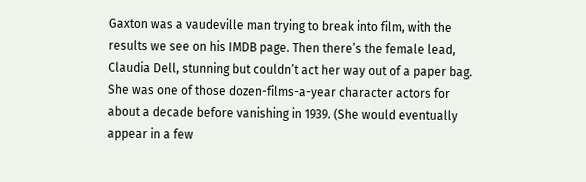Gaxton was a vaudeville man trying to break into film, with the results we see on his IMDB page. Then there’s the female lead, Claudia Dell, stunning but couldn’t act her way out of a paper bag. She was one of those dozen-films-a-year character actors for about a decade before vanishing in 1939. (She would eventually appear in a few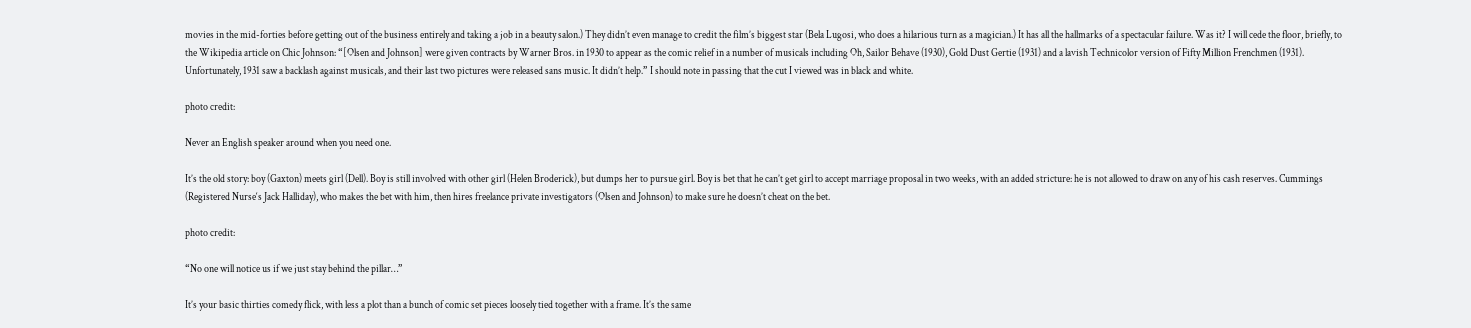movies in the mid-forties before getting out of the business entirely and taking a job in a beauty salon.) They didn’t even manage to credit the film’s biggest star (Bela Lugosi, who does a hilarious turn as a magician.) It has all the hallmarks of a spectacular failure. Was it? I will cede the floor, briefly, to the Wikipedia article on Chic Johnson: “[Olsen and Johnson] were given contracts by Warner Bros. in 1930 to appear as the comic relief in a number of musicals including Oh, Sailor Behave (1930), Gold Dust Gertie (1931) and a lavish Technicolor version of Fifty Million Frenchmen (1931). Unfortunately, 1931 saw a backlash against musicals, and their last two pictures were released sans music. It didn’t help.” I should note in passing that the cut I viewed was in black and white.

photo credit:

Never an English speaker around when you need one.

It’s the old story: boy (Gaxton) meets girl (Dell). Boy is still involved with other girl (Helen Broderick), but dumps her to pursue girl. Boy is bet that he can’t get girl to accept marriage proposal in two weeks, with an added stricture: he is not allowed to draw on any of his cash reserves. Cummings (Registered Nurse‘s Jack Halliday), who makes the bet with him, then hires freelance private investigators (Olsen and Johnson) to make sure he doesn’t cheat on the bet.

photo credit:

“No one will notice us if we just stay behind the pillar…”

It’s your basic thirties comedy flick, with less a plot than a bunch of comic set pieces loosely tied together with a frame. It’s the same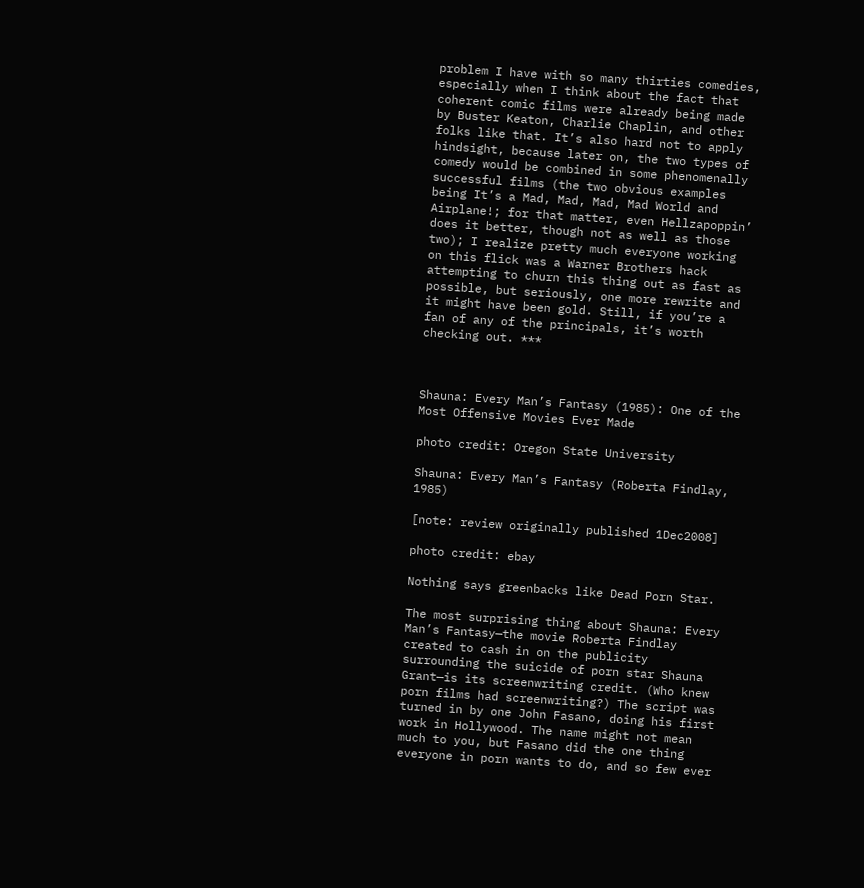problem I have with so many thirties comedies, especially when I think about the fact that coherent comic films were already being made by Buster Keaton, Charlie Chaplin, and other folks like that. It’s also hard not to apply hindsight, because later on, the two types of comedy would be combined in some phenomenally successful films (the two obvious examples being It’s a Mad, Mad, Mad, Mad World and Airplane!; for that matter, even Hellzapoppin’ does it better, though not as well as those two); I realize pretty much everyone working on this flick was a Warner Brothers hack attempting to churn this thing out as fast as possible, but seriously, one more rewrite and it might have been gold. Still, if you’re a fan of any of the principals, it’s worth checking out. ***



Shauna: Every Man’s Fantasy (1985): One of the Most Offensive Movies Ever Made

photo credit: Oregon State University

Shauna: Every Man’s Fantasy (Roberta Findlay, 1985)

[note: review originally published 1Dec2008]

photo credit: ebay

Nothing says greenbacks like Dead Porn Star.

The most surprising thing about Shauna: Every Man’s Fantasy—the movie Roberta Findlay created to cash in on the publicity surrounding the suicide of porn star Shauna Grant—is its screenwriting credit. (Who knew porn films had screenwriting?) The script was turned in by one John Fasano, doing his first work in Hollywood. The name might not mean much to you, but Fasano did the one thing everyone in porn wants to do, and so few ever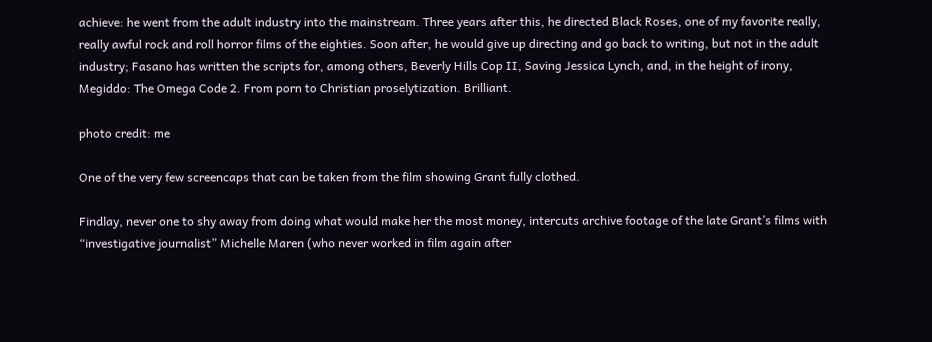achieve: he went from the adult industry into the mainstream. Three years after this, he directed Black Roses, one of my favorite really, really awful rock and roll horror films of the eighties. Soon after, he would give up directing and go back to writing, but not in the adult industry; Fasano has written the scripts for, among others, Beverly Hills Cop II, Saving Jessica Lynch, and, in the height of irony, Megiddo: The Omega Code 2. From porn to Christian proselytization. Brilliant.

photo credit: me

One of the very few screencaps that can be taken from the film showing Grant fully clothed.

Findlay, never one to shy away from doing what would make her the most money, intercuts archive footage of the late Grant’s films with “investigative journalist” Michelle Maren (who never worked in film again after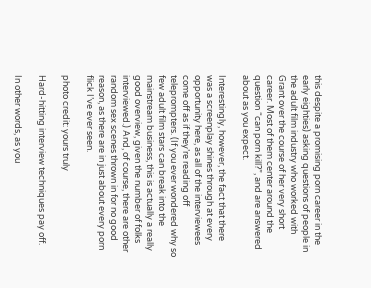this despite a promising porn career in the early eighties) asking questions of people in the adult film industry who worked with Grant over the course of her very short career. Most of them center around the question “can porn kill?”, and are answered about as you expect.

Interestingly, however, the fact that there was a screenplay shines through at every opportunity here, as all of the interviewees come off as if they’re reading off teleprompters. (If you ever wondered why so few adult film stars can break into the mainstream business, this is actually a really good overview, given the number of folks interviewed.) And, of course, there are other random sex scenes thrown in for no good reason, as there are in just about every porn flick I’ve ever seen.

photo credit: yours truly

Hard-hitting interview techniques pay off.

In other words, as you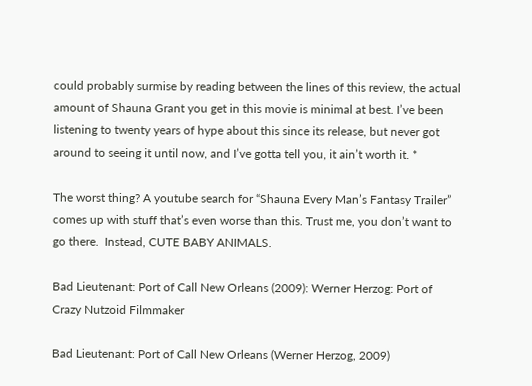could probably surmise by reading between the lines of this review, the actual amount of Shauna Grant you get in this movie is minimal at best. I’ve been listening to twenty years of hype about this since its release, but never got around to seeing it until now, and I’ve gotta tell you, it ain’t worth it. *

The worst thing? A youtube search for “Shauna Every Man’s Fantasy Trailer” comes up with stuff that’s even worse than this. Trust me, you don’t want to go there.  Instead, CUTE BABY ANIMALS.

Bad Lieutenant: Port of Call New Orleans (2009): Werner Herzog: Port of Crazy Nutzoid Filmmaker

Bad Lieutenant: Port of Call New Orleans (Werner Herzog, 2009)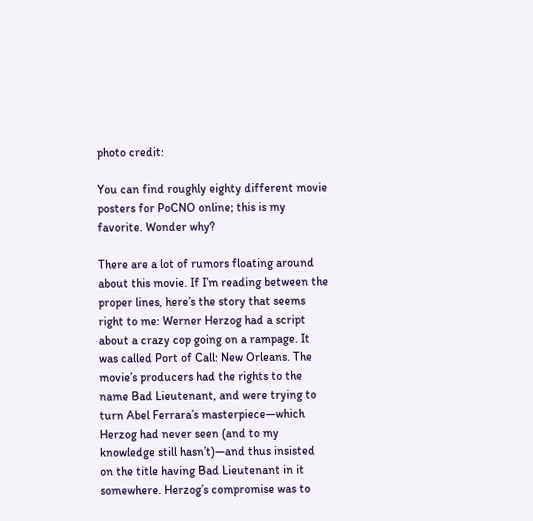photo credit:

You can find roughly eighty different movie posters for PoCNO online; this is my favorite. Wonder why?

There are a lot of rumors floating around about this movie. If I’m reading between the proper lines, here’s the story that seems right to me: Werner Herzog had a script about a crazy cop going on a rampage. It was called Port of Call: New Orleans. The movie’s producers had the rights to the name Bad Lieutenant, and were trying to turn Abel Ferrara’s masterpiece—which Herzog had never seen (and to my knowledge still hasn’t)—and thus insisted on the title having Bad Lieutenant in it somewhere. Herzog’s compromise was to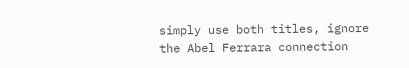simply use both titles, ignore the Abel Ferrara connection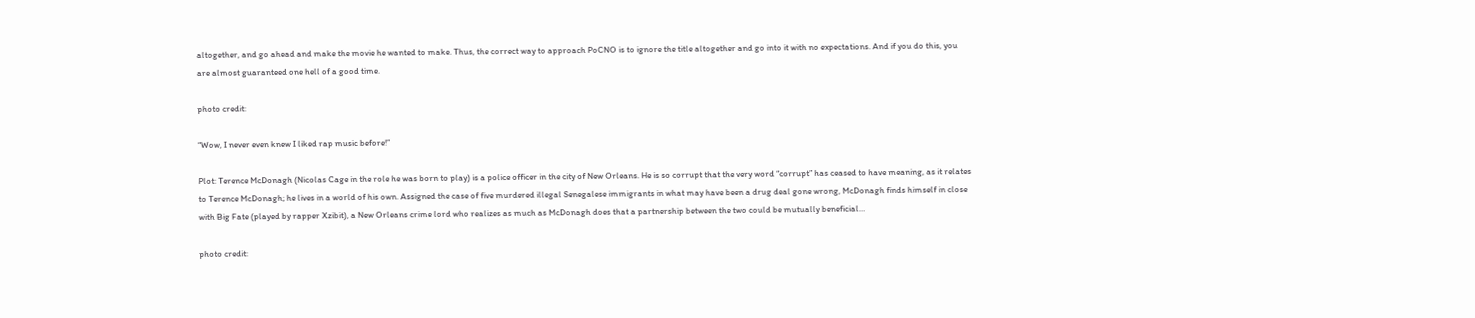altogether, and go ahead and make the movie he wanted to make. Thus, the correct way to approach PoCNO is to ignore the title altogether and go into it with no expectations. And if you do this, you are almost guaranteed one hell of a good time.

photo credit:

“Wow, I never even knew I liked rap music before!”

Plot: Terence McDonagh (Nicolas Cage in the role he was born to play) is a police officer in the city of New Orleans. He is so corrupt that the very word “corrupt” has ceased to have meaning, as it relates to Terence McDonagh; he lives in a world of his own. Assigned the case of five murdered illegal Senegalese immigrants in what may have been a drug deal gone wrong, McDonagh finds himself in close with Big Fate (played by rapper Xzibit), a New Orleans crime lord who realizes as much as McDonagh does that a partnership between the two could be mutually beneficial…

photo credit: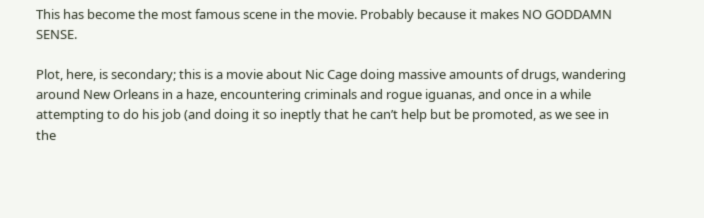This has become the most famous scene in the movie. Probably because it makes NO GODDAMN SENSE.

Plot, here, is secondary; this is a movie about Nic Cage doing massive amounts of drugs, wandering around New Orleans in a haze, encountering criminals and rogue iguanas, and once in a while attempting to do his job (and doing it so ineptly that he can’t help but be promoted, as we see in the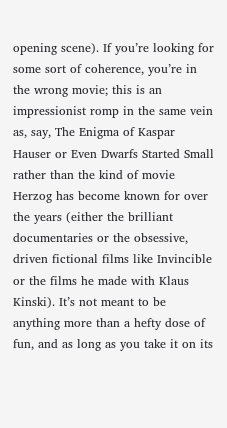opening scene). If you’re looking for some sort of coherence, you’re in the wrong movie; this is an impressionist romp in the same vein as, say, The Enigma of Kaspar Hauser or Even Dwarfs Started Small rather than the kind of movie Herzog has become known for over the years (either the brilliant documentaries or the obsessive, driven fictional films like Invincible or the films he made with Klaus Kinski). It’s not meant to be anything more than a hefty dose of fun, and as long as you take it on its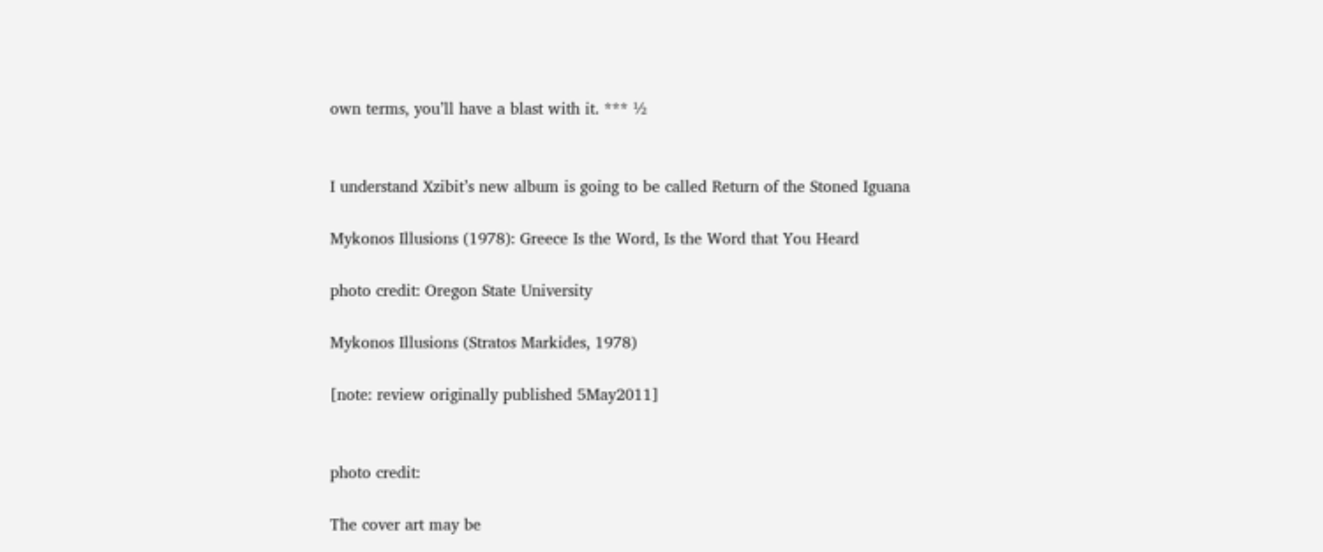own terms, you’ll have a blast with it. *** ½


I understand Xzibit’s new album is going to be called Return of the Stoned Iguana

Mykonos Illusions (1978): Greece Is the Word, Is the Word that You Heard

photo credit: Oregon State University

Mykonos Illusions (Stratos Markides, 1978)

[note: review originally published 5May2011]


photo credit:

The cover art may be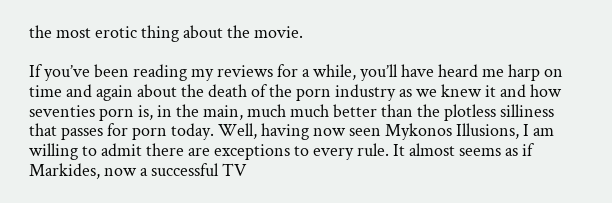the most erotic thing about the movie.

If you’ve been reading my reviews for a while, you’ll have heard me harp on time and again about the death of the porn industry as we knew it and how seventies porn is, in the main, much much better than the plotless silliness that passes for porn today. Well, having now seen Mykonos Illusions, I am willing to admit there are exceptions to every rule. It almost seems as if Markides, now a successful TV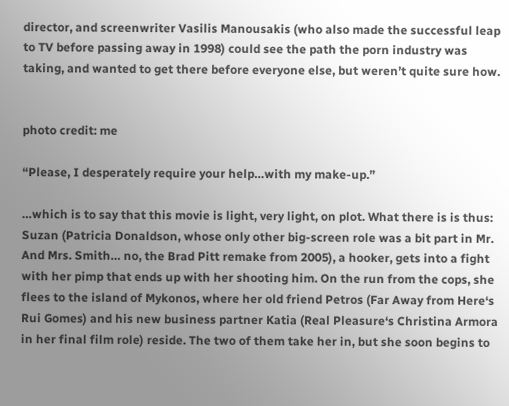director, and screenwriter Vasilis Manousakis (who also made the successful leap to TV before passing away in 1998) could see the path the porn industry was taking, and wanted to get there before everyone else, but weren’t quite sure how.


photo credit: me

“Please, I desperately require your help…with my make-up.”

…which is to say that this movie is light, very light, on plot. What there is is thus: Suzan (Patricia Donaldson, whose only other big-screen role was a bit part in Mr. And Mrs. Smith… no, the Brad Pitt remake from 2005), a hooker, gets into a fight with her pimp that ends up with her shooting him. On the run from the cops, she flees to the island of Mykonos, where her old friend Petros (Far Away from Here‘s Rui Gomes) and his new business partner Katia (Real Pleasure‘s Christina Armora in her final film role) reside. The two of them take her in, but she soon begins to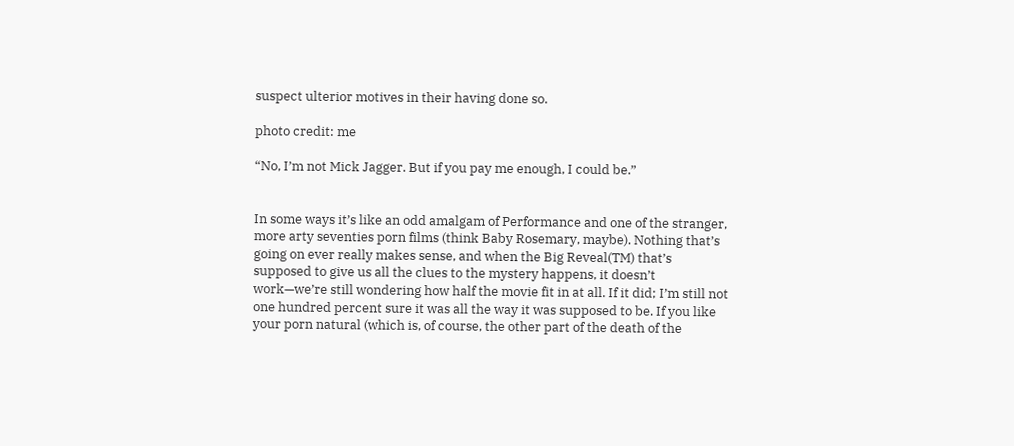suspect ulterior motives in their having done so.

photo credit: me

“No, I’m not Mick Jagger. But if you pay me enough, I could be.”


In some ways it’s like an odd amalgam of Performance and one of the stranger, more arty seventies porn films (think Baby Rosemary, maybe). Nothing that’s going on ever really makes sense, and when the Big Reveal(TM) that’s supposed to give us all the clues to the mystery happens, it doesn’t work—we’re still wondering how half the movie fit in at all. If it did; I’m still not one hundred percent sure it was all the way it was supposed to be. If you like your porn natural (which is, of course, the other part of the death of the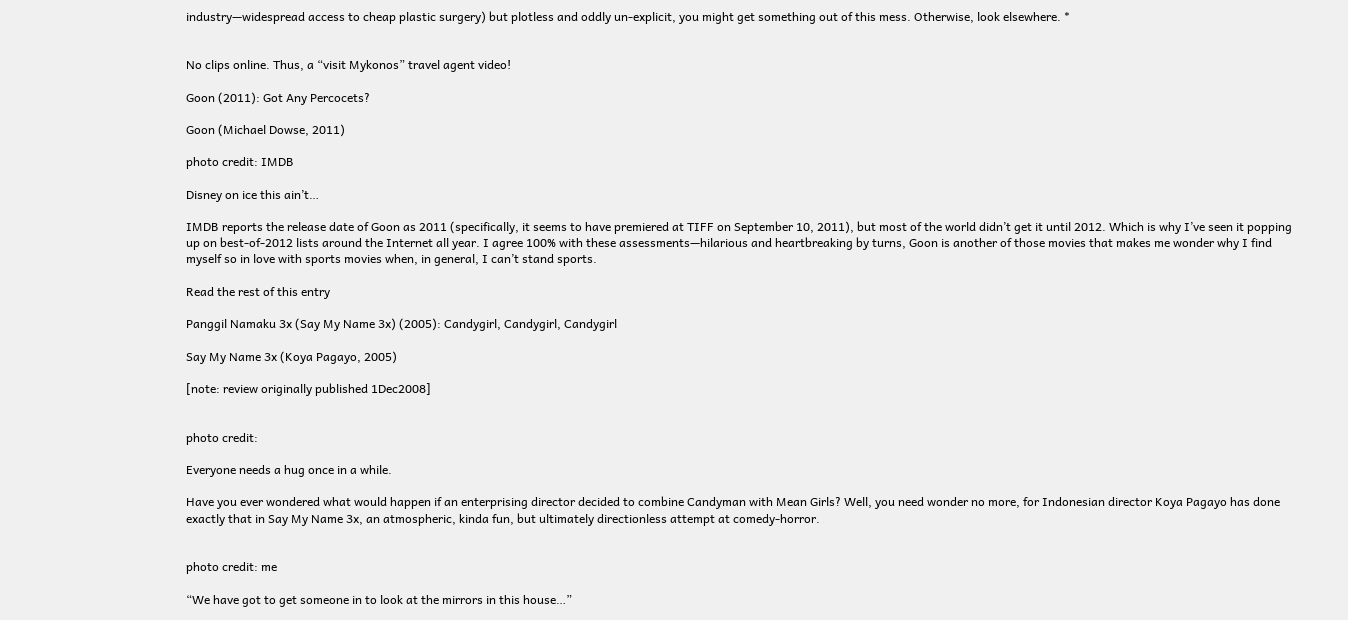industry—widespread access to cheap plastic surgery) but plotless and oddly un-explicit, you might get something out of this mess. Otherwise, look elsewhere. *


No clips online. Thus, a “visit Mykonos” travel agent video!

Goon (2011): Got Any Percocets?

Goon (Michael Dowse, 2011)

photo credit: IMDB

Disney on ice this ain’t…

IMDB reports the release date of Goon as 2011 (specifically, it seems to have premiered at TIFF on September 10, 2011), but most of the world didn’t get it until 2012. Which is why I’ve seen it popping up on best-of-2012 lists around the Internet all year. I agree 100% with these assessments—hilarious and heartbreaking by turns, Goon is another of those movies that makes me wonder why I find myself so in love with sports movies when, in general, I can’t stand sports.

Read the rest of this entry

Panggil Namaku 3x (Say My Name 3x) (2005): Candygirl, Candygirl, Candygirl

Say My Name 3x (Koya Pagayo, 2005)

[note: review originally published 1Dec2008]


photo credit:

Everyone needs a hug once in a while.

Have you ever wondered what would happen if an enterprising director decided to combine Candyman with Mean Girls? Well, you need wonder no more, for Indonesian director Koya Pagayo has done exactly that in Say My Name 3x, an atmospheric, kinda fun, but ultimately directionless attempt at comedy-horror.


photo credit: me

“We have got to get someone in to look at the mirrors in this house…”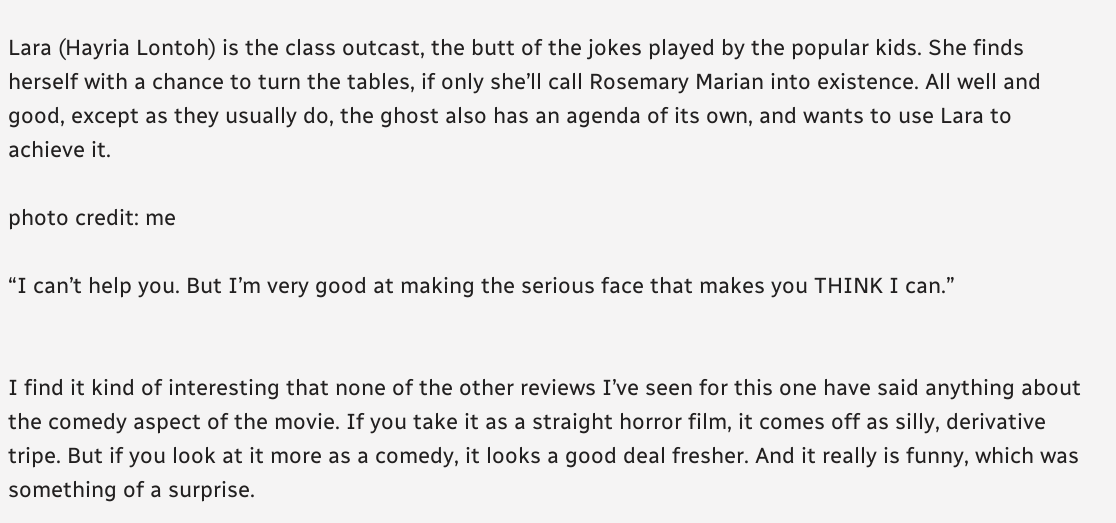Lara (Hayria Lontoh) is the class outcast, the butt of the jokes played by the popular kids. She finds herself with a chance to turn the tables, if only she’ll call Rosemary Marian into existence. All well and good, except as they usually do, the ghost also has an agenda of its own, and wants to use Lara to achieve it.

photo credit: me

“I can’t help you. But I’m very good at making the serious face that makes you THINK I can.”


I find it kind of interesting that none of the other reviews I’ve seen for this one have said anything about the comedy aspect of the movie. If you take it as a straight horror film, it comes off as silly, derivative tripe. But if you look at it more as a comedy, it looks a good deal fresher. And it really is funny, which was something of a surprise.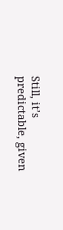Still, it’s predictable, given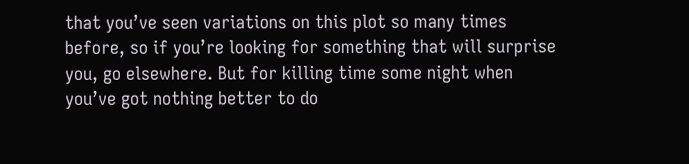that you’ve seen variations on this plot so many times before, so if you’re looking for something that will surprise you, go elsewhere. But for killing time some night when you’ve got nothing better to do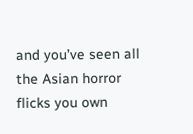and you’ve seen all the Asian horror flicks you own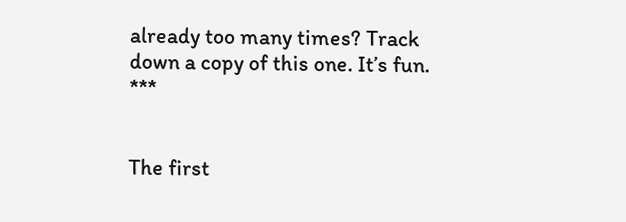already too many times? Track down a copy of this one. It’s fun. ***


The first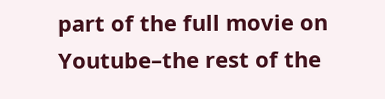part of the full movie on Youtube–the rest of the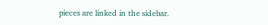pieces are linked in the sidebar.